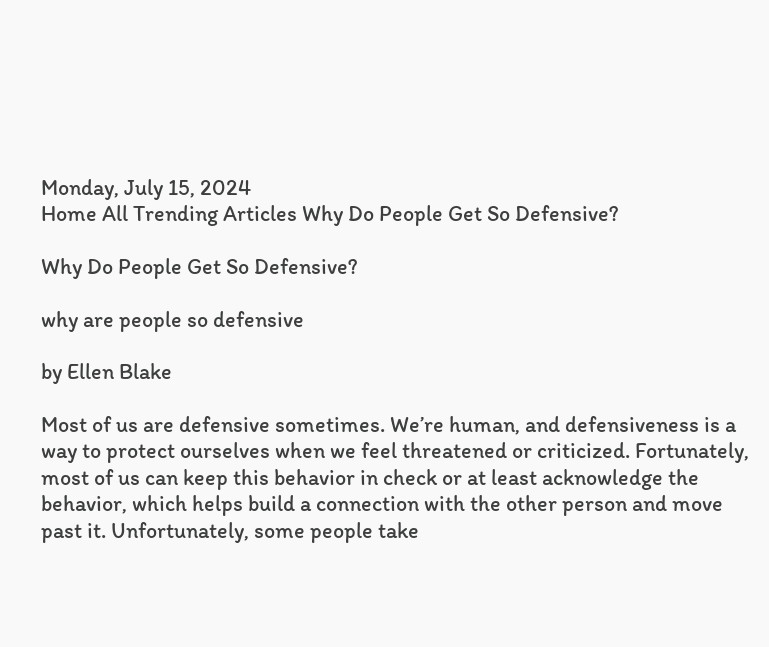Monday, July 15, 2024
Home All Trending Articles Why Do People Get So Defensive?

Why Do People Get So Defensive?

why are people so defensive

by Ellen Blake

Most of us are defensive sometimes. We’re human, and defensiveness is a way to protect ourselves when we feel threatened or criticized. Fortunately, most of us can keep this behavior in check or at least acknowledge the behavior, which helps build a connection with the other person and move past it. Unfortunately, some people take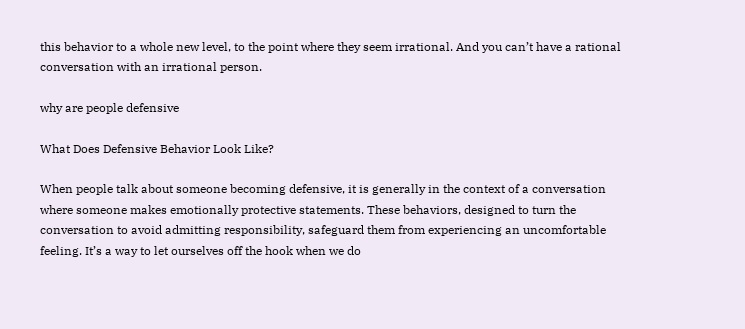this behavior to a whole new level, to the point where they seem irrational. And you can’t have a rational conversation with an irrational person.

why are people defensive

What Does Defensive Behavior Look Like?

When people talk about someone becoming defensive, it is generally in the context of a conversation where someone makes emotionally protective statements. These behaviors, designed to turn the conversation to avoid admitting responsibility, safeguard them from experiencing an uncomfortable feeling. It’s a way to let ourselves off the hook when we do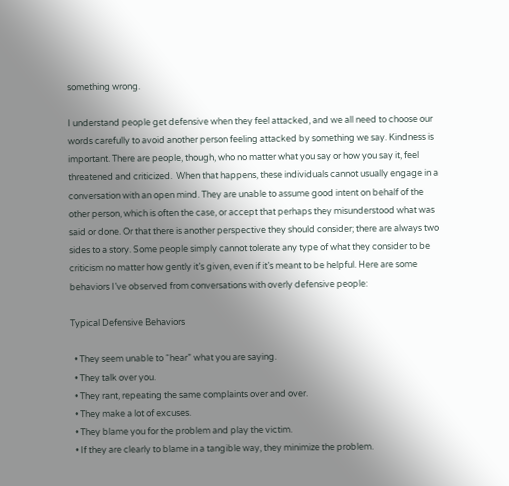something wrong.

I understand people get defensive when they feel attacked, and we all need to choose our words carefully to avoid another person feeling attacked by something we say. Kindness is important. There are people, though, who no matter what you say or how you say it, feel threatened and criticized.  When that happens, these individuals cannot usually engage in a conversation with an open mind. They are unable to assume good intent on behalf of the other person, which is often the case, or accept that perhaps they misunderstood what was said or done. Or that there is another perspective they should consider; there are always two sides to a story. Some people simply cannot tolerate any type of what they consider to be criticism no matter how gently it’s given, even if it’s meant to be helpful. Here are some behaviors I’ve observed from conversations with overly defensive people:

Typical Defensive Behaviors

  • They seem unable to “hear” what you are saying.
  • They talk over you.
  • They rant, repeating the same complaints over and over.
  • They make a lot of excuses.
  • They blame you for the problem and play the victim.
  • If they are clearly to blame in a tangible way, they minimize the problem.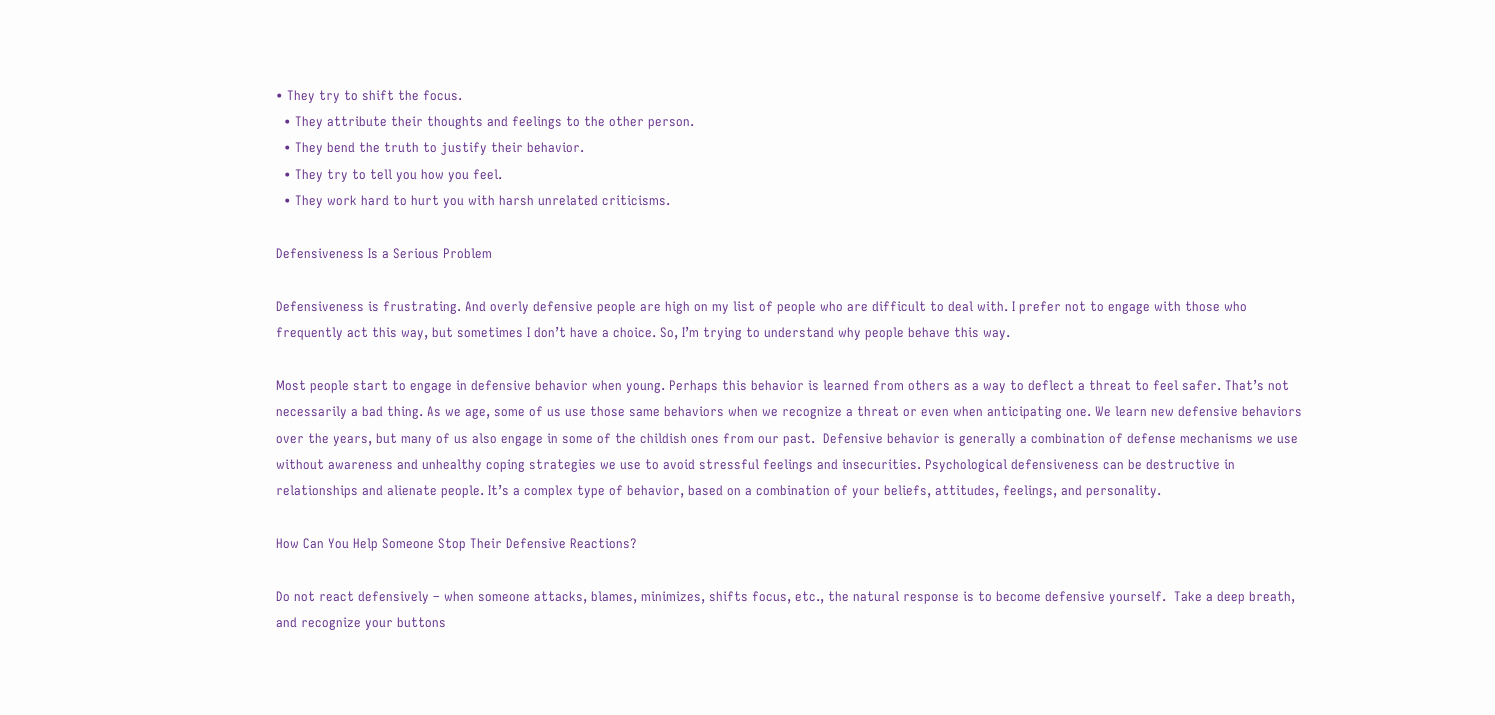• They try to shift the focus.
  • They attribute their thoughts and feelings to the other person.
  • They bend the truth to justify their behavior.
  • They try to tell you how you feel.
  • They work hard to hurt you with harsh unrelated criticisms.

Defensiveness Is a Serious Problem

Defensiveness is frustrating. And overly defensive people are high on my list of people who are difficult to deal with. I prefer not to engage with those who frequently act this way, but sometimes I don’t have a choice. So, I’m trying to understand why people behave this way.

Most people start to engage in defensive behavior when young. Perhaps this behavior is learned from others as a way to deflect a threat to feel safer. That’s not necessarily a bad thing. As we age, some of us use those same behaviors when we recognize a threat or even when anticipating one. We learn new defensive behaviors over the years, but many of us also engage in some of the childish ones from our past.  Defensive behavior is generally a combination of defense mechanisms we use without awareness and unhealthy coping strategies we use to avoid stressful feelings and insecurities. Psychological defensiveness can be destructive in relationships and alienate people. It’s a complex type of behavior, based on a combination of your beliefs, attitudes, feelings, and personality.

How Can You Help Someone Stop Their Defensive Reactions?

Do not react defensively – when someone attacks, blames, minimizes, shifts focus, etc., the natural response is to become defensive yourself.  Take a deep breath, and recognize your buttons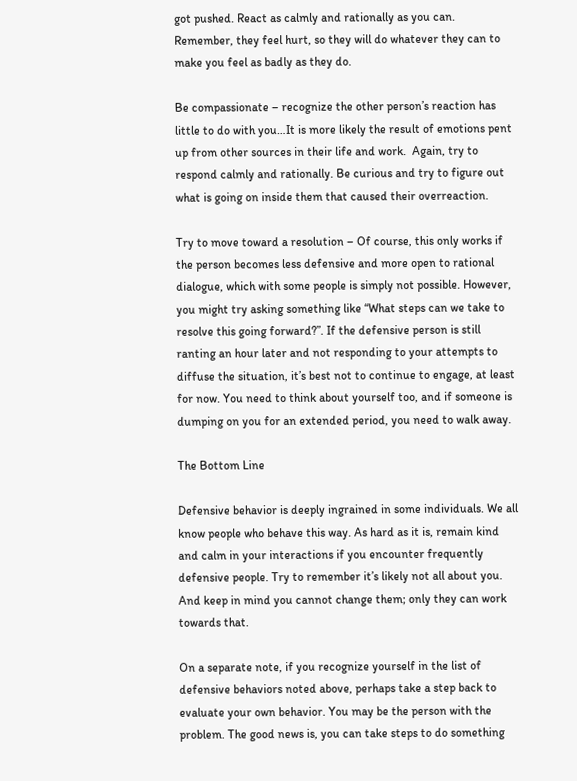got pushed. React as calmly and rationally as you can.  Remember, they feel hurt, so they will do whatever they can to make you feel as badly as they do.

Be compassionate – recognize the other person’s reaction has little to do with you…It is more likely the result of emotions pent up from other sources in their life and work.  Again, try to respond calmly and rationally. Be curious and try to figure out what is going on inside them that caused their overreaction.

Try to move toward a resolution – Of course, this only works if the person becomes less defensive and more open to rational dialogue, which with some people is simply not possible. However, you might try asking something like “What steps can we take to resolve this going forward?”. If the defensive person is still ranting an hour later and not responding to your attempts to diffuse the situation, it’s best not to continue to engage, at least for now. You need to think about yourself too, and if someone is dumping on you for an extended period, you need to walk away.

The Bottom Line

Defensive behavior is deeply ingrained in some individuals. We all know people who behave this way. As hard as it is, remain kind and calm in your interactions if you encounter frequently defensive people. Try to remember it’s likely not all about you. And keep in mind you cannot change them; only they can work towards that.

On a separate note, if you recognize yourself in the list of defensive behaviors noted above, perhaps take a step back to evaluate your own behavior. You may be the person with the problem. The good news is, you can take steps to do something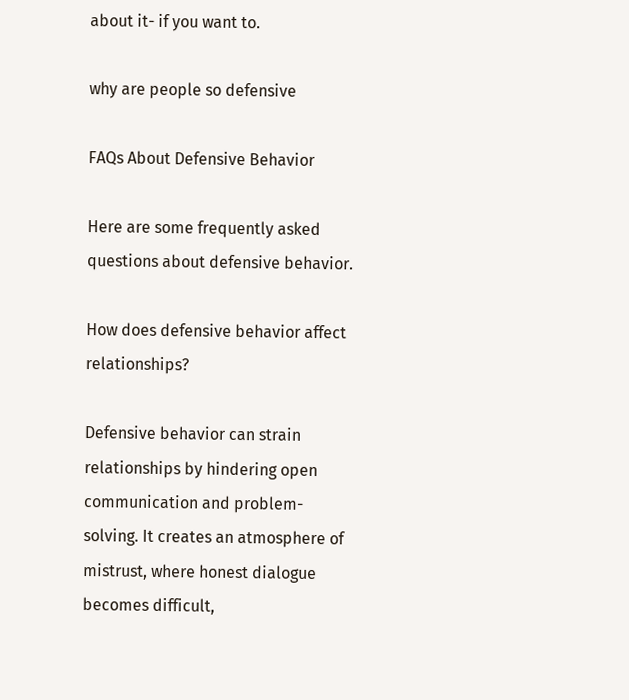about it- if you want to.

why are people so defensive

FAQs About Defensive Behavior

Here are some frequently asked questions about defensive behavior.

How does defensive behavior affect relationships?

Defensive behavior can strain relationships by hindering open communication and problem-solving. It creates an atmosphere of mistrust, where honest dialogue becomes difficult,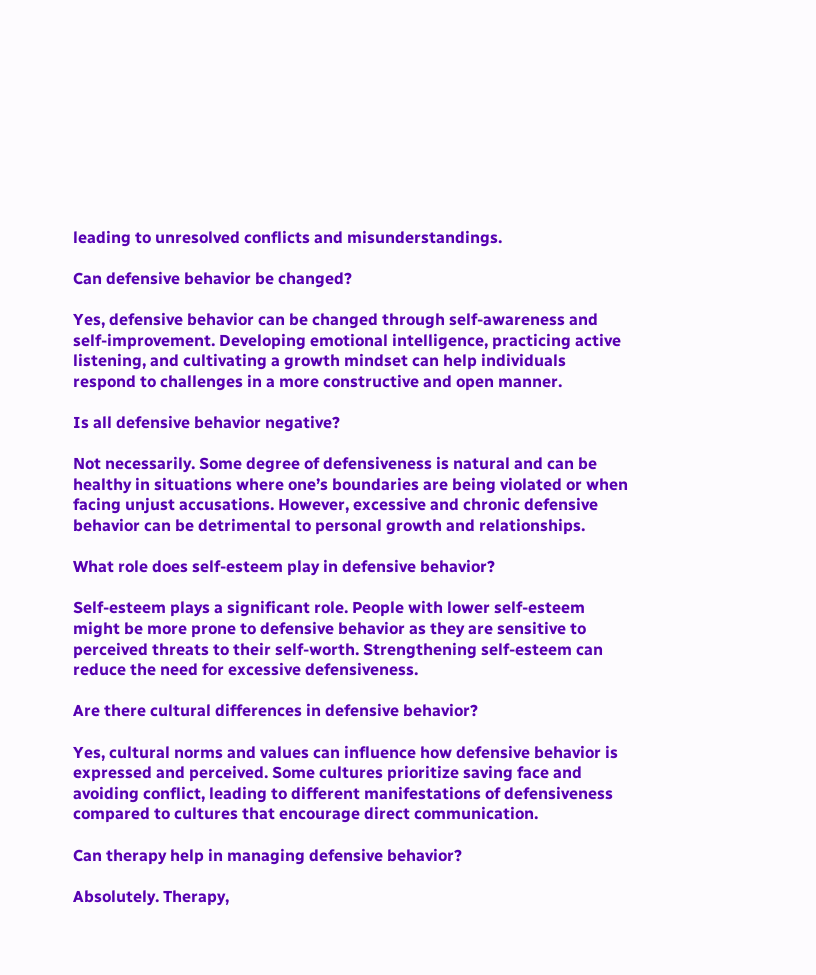leading to unresolved conflicts and misunderstandings.

Can defensive behavior be changed?

Yes, defensive behavior can be changed through self-awareness and self-improvement. Developing emotional intelligence, practicing active listening, and cultivating a growth mindset can help individuals respond to challenges in a more constructive and open manner.

Is all defensive behavior negative?

Not necessarily. Some degree of defensiveness is natural and can be healthy in situations where one’s boundaries are being violated or when facing unjust accusations. However, excessive and chronic defensive behavior can be detrimental to personal growth and relationships.

What role does self-esteem play in defensive behavior?

Self-esteem plays a significant role. People with lower self-esteem might be more prone to defensive behavior as they are sensitive to perceived threats to their self-worth. Strengthening self-esteem can reduce the need for excessive defensiveness.

Are there cultural differences in defensive behavior?

Yes, cultural norms and values can influence how defensive behavior is expressed and perceived. Some cultures prioritize saving face and avoiding conflict, leading to different manifestations of defensiveness compared to cultures that encourage direct communication.

Can therapy help in managing defensive behavior?

Absolutely. Therapy,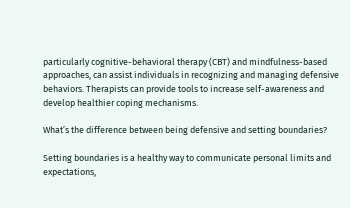particularly cognitive-behavioral therapy (CBT) and mindfulness-based approaches, can assist individuals in recognizing and managing defensive behaviors. Therapists can provide tools to increase self-awareness and develop healthier coping mechanisms.

What’s the difference between being defensive and setting boundaries?

Setting boundaries is a healthy way to communicate personal limits and expectations,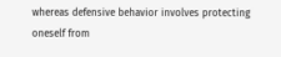whereas defensive behavior involves protecting oneself from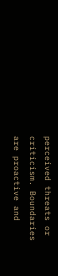perceived threats or criticism. Boundaries are proactive and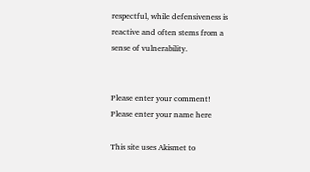respectful, while defensiveness is reactive and often stems from a sense of vulnerability.


Please enter your comment!
Please enter your name here

This site uses Akismet to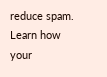reduce spam. Learn how your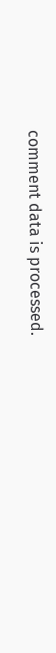comment data is processed.